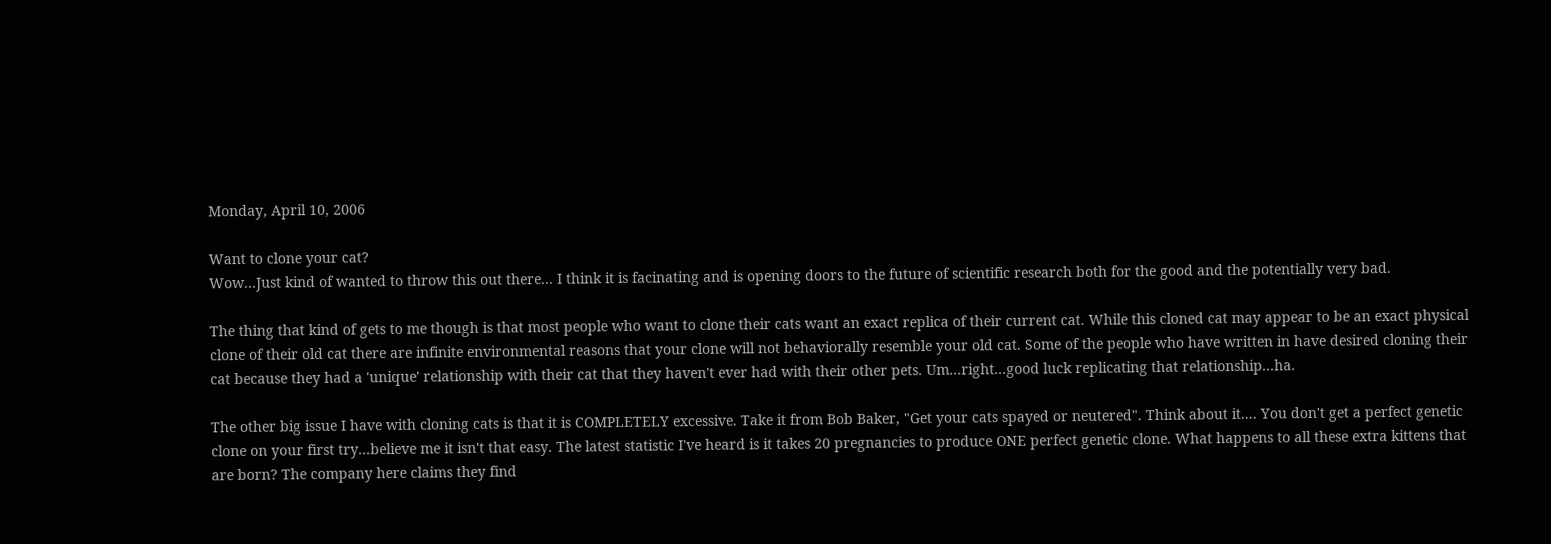Monday, April 10, 2006

Want to clone your cat?
Wow...Just kind of wanted to throw this out there... I think it is facinating and is opening doors to the future of scientific research both for the good and the potentially very bad.

The thing that kind of gets to me though is that most people who want to clone their cats want an exact replica of their current cat. While this cloned cat may appear to be an exact physical clone of their old cat there are infinite environmental reasons that your clone will not behaviorally resemble your old cat. Some of the people who have written in have desired cloning their cat because they had a 'unique' relationship with their cat that they haven't ever had with their other pets. Um...right...good luck replicating that relationship...ha.

The other big issue I have with cloning cats is that it is COMPLETELY excessive. Take it from Bob Baker, "Get your cats spayed or neutered". Think about it.... You don't get a perfect genetic clone on your first try...believe me it isn't that easy. The latest statistic I've heard is it takes 20 pregnancies to produce ONE perfect genetic clone. What happens to all these extra kittens that are born? The company here claims they find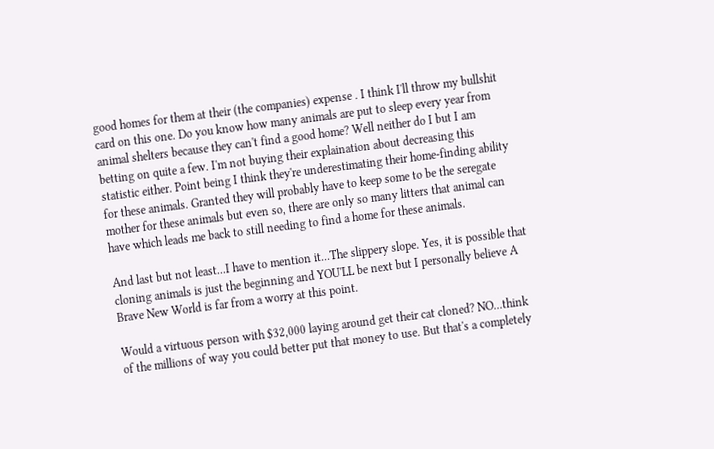good homes for them at their (the companies) expense . I think I'll throw my bullshit card on this one. Do you know how many animals are put to sleep every year from animal shelters because they can't find a good home? Well neither do I but I am betting on quite a few. I'm not buying their explaination about decreasing this statistic either. Point being I think they're underestimating their home-finding ability for these animals. Granted they will probably have to keep some to be the seregate mother for these animals but even so, there are only so many litters that animal can have which leads me back to still needing to find a home for these animals.

And last but not least...I have to mention it...The slippery slope. Yes, it is possible that cloning animals is just the beginning and YOU'LL be next but I personally believe A Brave New World is far from a worry at this point.

Would a virtuous person with $32,000 laying around get their cat cloned? NO...think of the millions of way you could better put that money to use. But that's a completely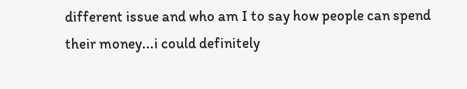different issue and who am I to say how people can spend their money...i could definitely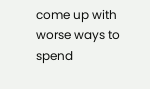come up with worse ways to spend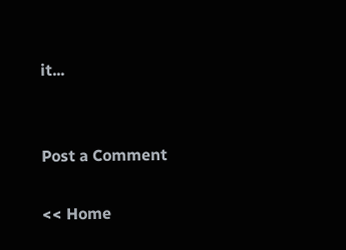it...


Post a Comment

<< Home